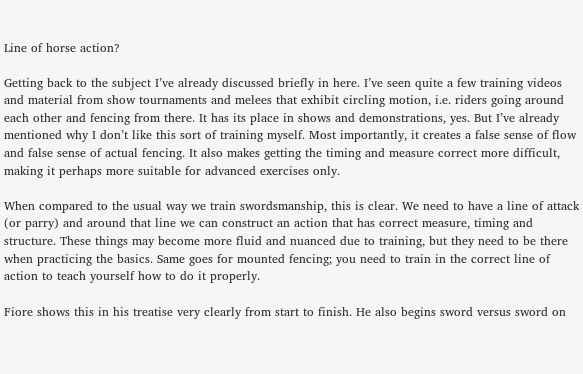Line of horse action?

Getting back to the subject I’ve already discussed briefly in here. I’ve seen quite a few training videos and material from show tournaments and melees that exhibit circling motion, i.e. riders going around each other and fencing from there. It has its place in shows and demonstrations, yes. But I’ve already mentioned why I don’t like this sort of training myself. Most importantly, it creates a false sense of flow and false sense of actual fencing. It also makes getting the timing and measure correct more difficult, making it perhaps more suitable for advanced exercises only.

When compared to the usual way we train swordsmanship, this is clear. We need to have a line of attack (or parry) and around that line we can construct an action that has correct measure, timing and structure. These things may become more fluid and nuanced due to training, but they need to be there when practicing the basics. Same goes for mounted fencing; you need to train in the correct line of action to teach yourself how to do it properly.

Fiore shows this in his treatise very clearly from start to finish. He also begins sword versus sword on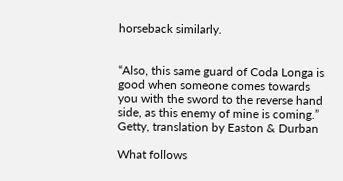horseback similarly.


“Also, this same guard of Coda Longa is good when someone comes towards you with the sword to the reverse hand side, as this enemy of mine is coming.” Getty, translation by Easton & Durban

What follows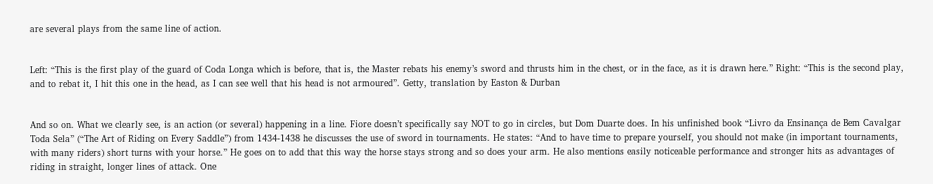are several plays from the same line of action.


Left: “This is the first play of the guard of Coda Longa which is before, that is, the Master rebats his enemy’s sword and thrusts him in the chest, or in the face, as it is drawn here.” Right: “This is the second play, and to rebat it, I hit this one in the head, as I can see well that his head is not armoured”. Getty, translation by Easton & Durban


And so on. What we clearly see, is an action (or several) happening in a line. Fiore doesn’t specifically say NOT to go in circles, but Dom Duarte does. In his unfinished book “Livro da Ensinança de Bem Cavalgar Toda Sela” (“The Art of Riding on Every Saddle”) from 1434-1438 he discusses the use of sword in tournaments. He states: “And to have time to prepare yourself, you should not make (in important tournaments, with many riders) short turns with your horse.” He goes on to add that this way the horse stays strong and so does your arm. He also mentions easily noticeable performance and stronger hits as advantages of riding in straight, longer lines of attack. One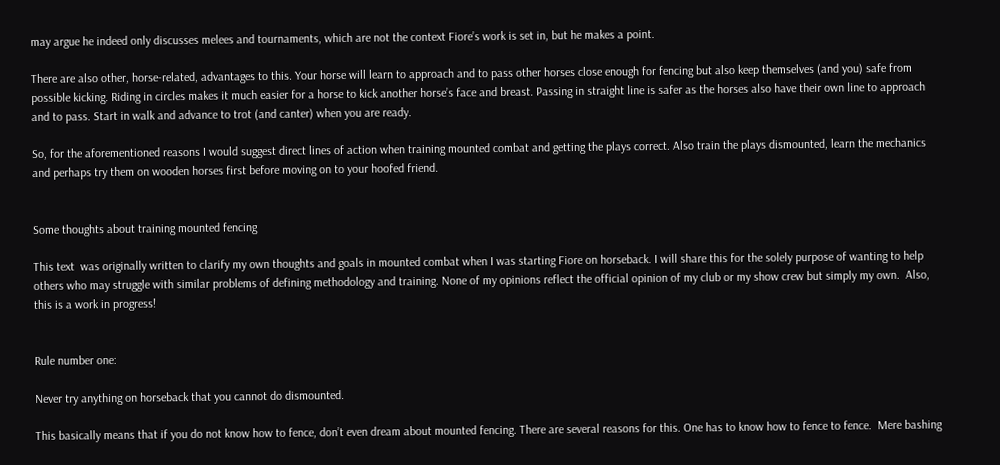may argue he indeed only discusses melees and tournaments, which are not the context Fiore’s work is set in, but he makes a point.

There are also other, horse-related, advantages to this. Your horse will learn to approach and to pass other horses close enough for fencing but also keep themselves (and you) safe from possible kicking. Riding in circles makes it much easier for a horse to kick another horse’s face and breast. Passing in straight line is safer as the horses also have their own line to approach and to pass. Start in walk and advance to trot (and canter) when you are ready.

So, for the aforementioned reasons I would suggest direct lines of action when training mounted combat and getting the plays correct. Also train the plays dismounted, learn the mechanics and perhaps try them on wooden horses first before moving on to your hoofed friend.


Some thoughts about training mounted fencing

This text  was originally written to clarify my own thoughts and goals in mounted combat when I was starting Fiore on horseback. I will share this for the solely purpose of wanting to help others who may struggle with similar problems of defining methodology and training. None of my opinions reflect the official opinion of my club or my show crew but simply my own.  Also, this is a work in progress!


Rule number one:

Never try anything on horseback that you cannot do dismounted.

This basically means that if you do not know how to fence, don’t even dream about mounted fencing. There are several reasons for this. One has to know how to fence to fence.  Mere bashing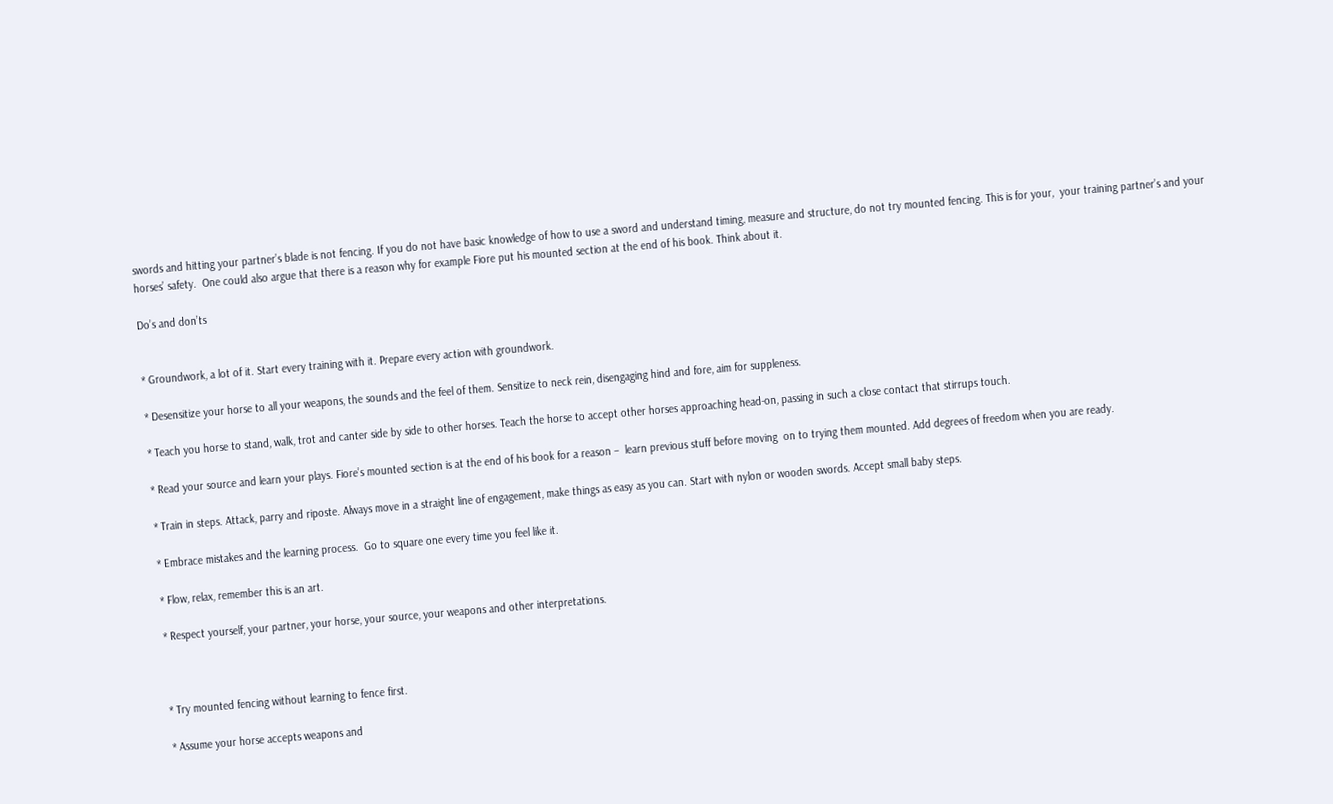swords and hitting your partner’s blade is not fencing. If you do not have basic knowledge of how to use a sword and understand timing, measure and structure, do not try mounted fencing. This is for your,  your training partner’s and your horses’ safety.  One could also argue that there is a reason why for example Fiore put his mounted section at the end of his book. Think about it.

Do’s and don’ts


* Groundwork, a lot of it. Start every training with it. Prepare every action with groundwork.

* Desensitize your horse to all your weapons, the sounds and the feel of them. Sensitize to neck rein, disengaging hind and fore, aim for suppleness.

* Teach you horse to stand, walk, trot and canter side by side to other horses. Teach the horse to accept other horses approaching head-on, passing in such a close contact that stirrups touch.

* Read your source and learn your plays. Fiore’s mounted section is at the end of his book for a reason –  learn previous stuff before moving  on to trying them mounted. Add degrees of freedom when you are ready.

* Train in steps. Attack, parry and riposte. Always move in a straight line of engagement, make things as easy as you can. Start with nylon or wooden swords. Accept small baby steps.

* Embrace mistakes and the learning process.  Go to square one every time you feel like it.

* Flow, relax, remember this is an art.

* Respect yourself, your partner, your horse, your source, your weapons and other interpretations.



* Try mounted fencing without learning to fence first.

* Assume your horse accepts weapons and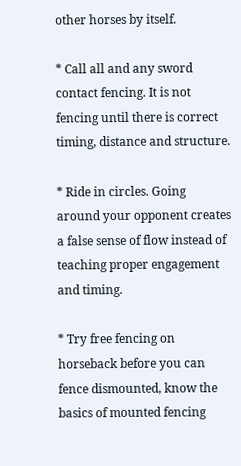other horses by itself.

* Call all and any sword contact fencing. It is not fencing until there is correct timing, distance and structure.

* Ride in circles. Going around your opponent creates a false sense of flow instead of teaching proper engagement and timing.

* Try free fencing on horseback before you can fence dismounted, know the basics of mounted fencing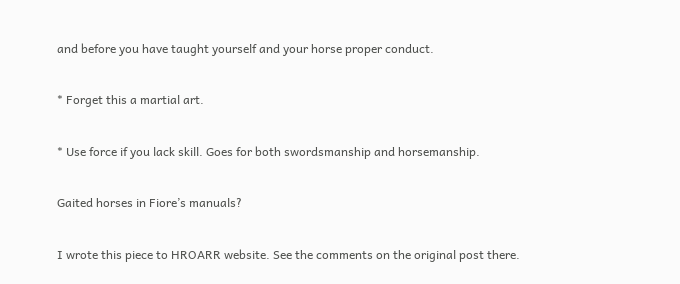and before you have taught yourself and your horse proper conduct.

* Forget this a martial art.

* Use force if you lack skill. Goes for both swordsmanship and horsemanship.

Gaited horses in Fiore’s manuals?

I wrote this piece to HROARR website. See the comments on the original post there.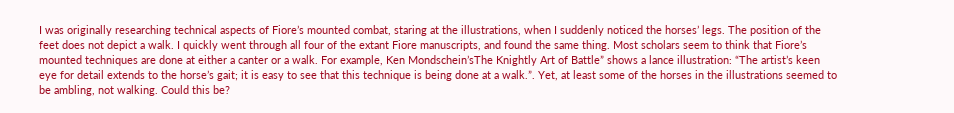I was originally researching technical aspects of Fiore’s mounted combat, staring at the illustrations, when I suddenly noticed the horses’ legs. The position of the feet does not depict a walk. I quickly went through all four of the extant Fiore manuscripts, and found the same thing. Most scholars seem to think that Fiore’s mounted techniques are done at either a canter or a walk. For example, Ken Mondschein’sThe Knightly Art of Battle” shows a lance illustration: “The artist’s keen eye for detail extends to the horse’s gait; it is easy to see that this technique is being done at a walk.”. Yet, at least some of the horses in the illustrations seemed to be ambling, not walking. Could this be?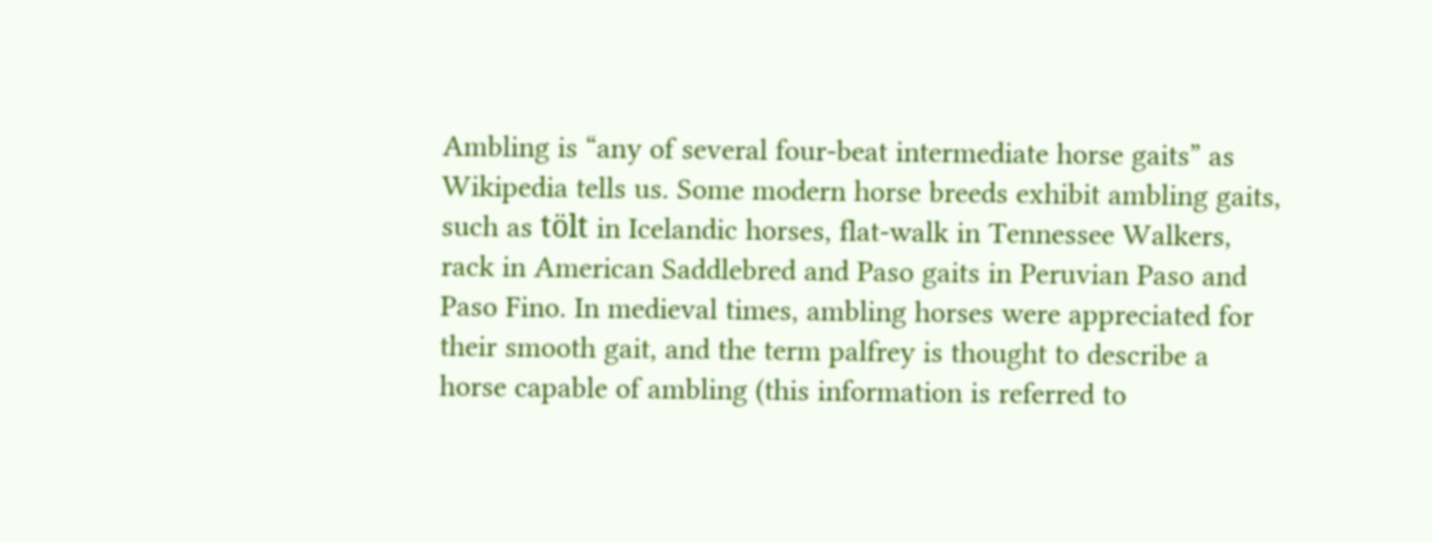Ambling is “any of several four-beat intermediate horse gaits” as Wikipedia tells us. Some modern horse breeds exhibit ambling gaits, such as tölt in Icelandic horses, flat-walk in Tennessee Walkers, rack in American Saddlebred and Paso gaits in Peruvian Paso and Paso Fino. In medieval times, ambling horses were appreciated for their smooth gait, and the term palfrey is thought to describe a horse capable of ambling (this information is referred to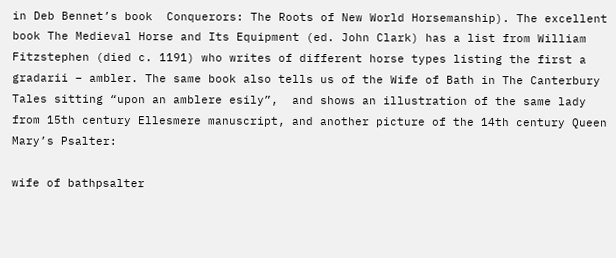in Deb Bennet’s book  Conquerors: The Roots of New World Horsemanship). The excellent book The Medieval Horse and Its Equipment (ed. John Clark) has a list from William Fitzstephen (died c. 1191) who writes of different horse types listing the first a gradarii – ambler. The same book also tells us of the Wife of Bath in The Canterbury Tales sitting “upon an amblere esily”,  and shows an illustration of the same lady from 15th century Ellesmere manuscript, and another picture of the 14th century Queen Mary’s Psalter:

wife of bathpsalter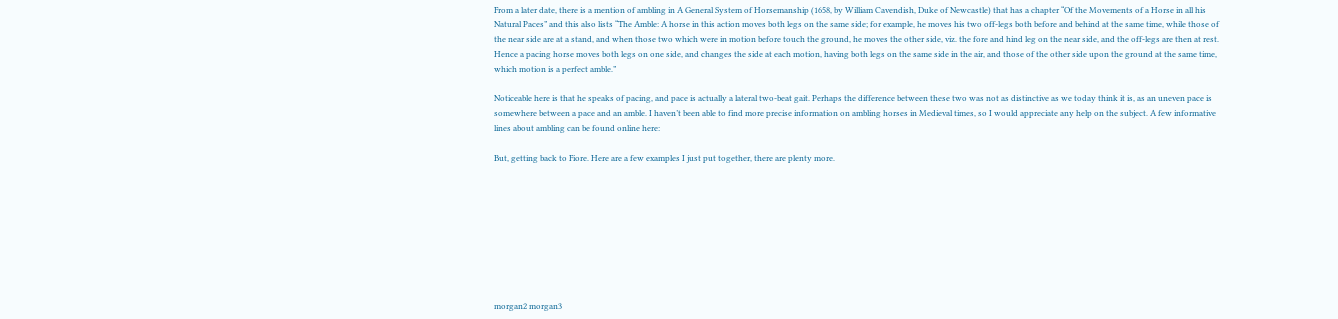From a later date, there is a mention of ambling in A General System of Horsemanship (1658, by William Cavendish, Duke of Newcastle) that has a chapter “Of the Movements of a Horse in all his Natural Paces” and this also lists “The Amble: A horse in this action moves both legs on the same side; for example, he moves his two off-legs both before and behind at the same time, while those of the near side are at a stand, and when those two which were in motion before touch the ground, he moves the other side, viz. the fore and hind leg on the near side, and the off-legs are then at rest. Hence a pacing horse moves both legs on one side, and changes the side at each motion, having both legs on the same side in the air, and those of the other side upon the ground at the same time, which motion is a perfect amble.”

Noticeable here is that he speaks of pacing, and pace is actually a lateral two-beat gait. Perhaps the difference between these two was not as distinctive as we today think it is, as an uneven pace is somewhere between a pace and an amble. I haven’t been able to find more precise information on ambling horses in Medieval times, so I would appreciate any help on the subject. A few informative lines about ambling can be found online here:

But, getting back to Fiore. Here are a few examples I just put together, there are plenty more.









morgan2 morgan3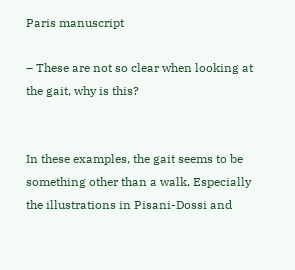Paris manuscript

– These are not so clear when looking at the gait, why is this?


In these examples, the gait seems to be something other than a walk. Especially the illustrations in Pisani-Dossi and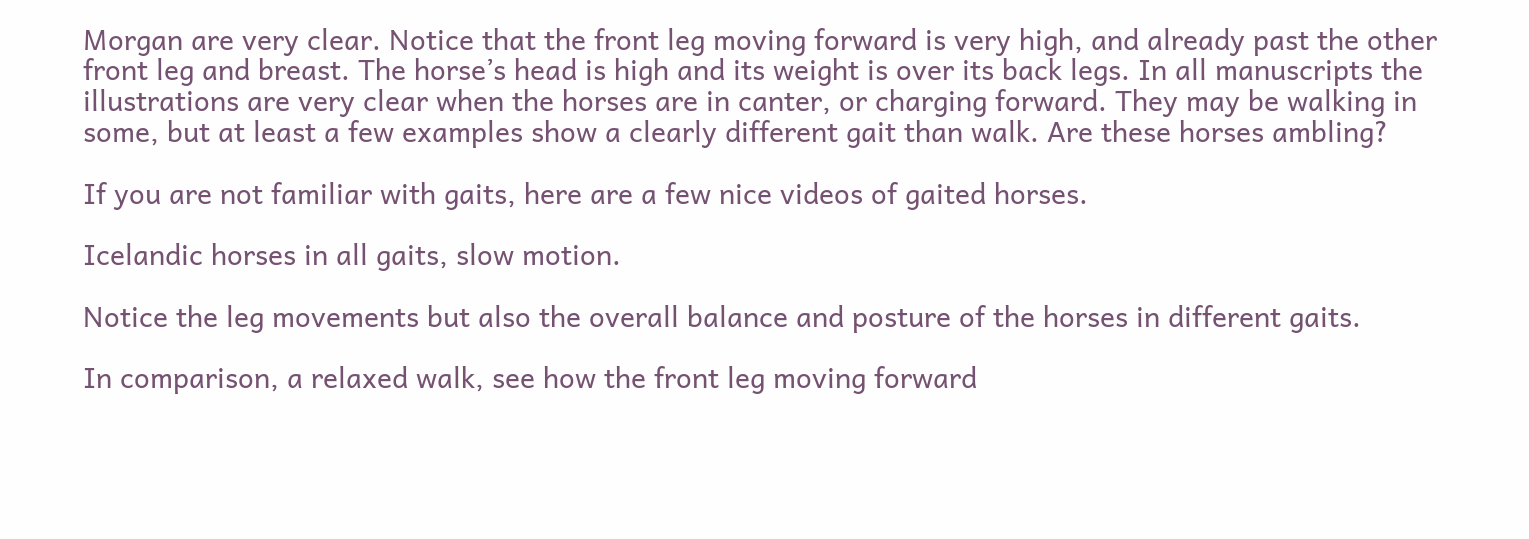Morgan are very clear. Notice that the front leg moving forward is very high, and already past the other front leg and breast. The horse’s head is high and its weight is over its back legs. In all manuscripts the illustrations are very clear when the horses are in canter, or charging forward. They may be walking in some, but at least a few examples show a clearly different gait than walk. Are these horses ambling?

If you are not familiar with gaits, here are a few nice videos of gaited horses.

Icelandic horses in all gaits, slow motion.

Notice the leg movements but also the overall balance and posture of the horses in different gaits.

In comparison, a relaxed walk, see how the front leg moving forward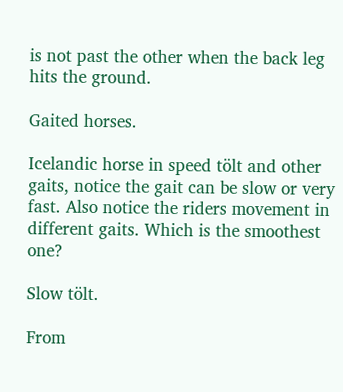is not past the other when the back leg hits the ground.

Gaited horses.

Icelandic horse in speed tölt and other gaits, notice the gait can be slow or very fast. Also notice the riders movement in different gaits. Which is the smoothest one?

Slow tölt.

From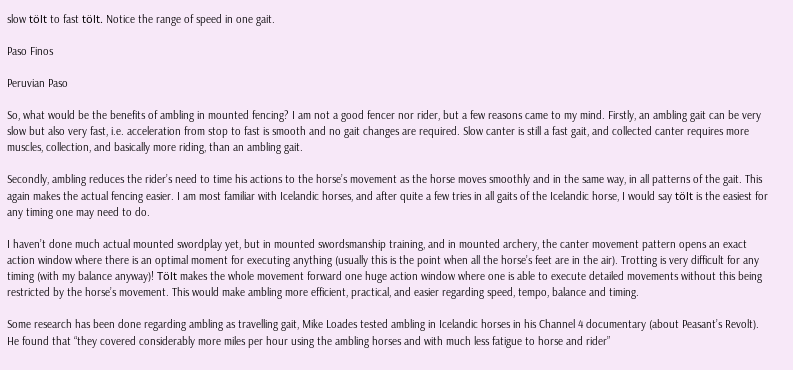slow tölt to fast tölt. Notice the range of speed in one gait.

Paso Finos

Peruvian Paso

So, what would be the benefits of ambling in mounted fencing? I am not a good fencer nor rider, but a few reasons came to my mind. Firstly, an ambling gait can be very slow but also very fast, i.e. acceleration from stop to fast is smooth and no gait changes are required. Slow canter is still a fast gait, and collected canter requires more muscles, collection, and basically more riding, than an ambling gait.

Secondly, ambling reduces the rider’s need to time his actions to the horse’s movement as the horse moves smoothly and in the same way, in all patterns of the gait. This again makes the actual fencing easier. I am most familiar with Icelandic horses, and after quite a few tries in all gaits of the Icelandic horse, I would say tölt is the easiest for any timing one may need to do.

I haven’t done much actual mounted swordplay yet, but in mounted swordsmanship training, and in mounted archery, the canter movement pattern opens an exact action window where there is an optimal moment for executing anything (usually this is the point when all the horse’s feet are in the air). Trotting is very difficult for any timing (with my balance anyway)! Tölt makes the whole movement forward one huge action window where one is able to execute detailed movements without this being restricted by the horse’s movement. This would make ambling more efficient, practical, and easier regarding speed, tempo, balance and timing.

Some research has been done regarding ambling as travelling gait, Mike Loades tested ambling in Icelandic horses in his Channel 4 documentary (about Peasant’s Revolt). He found that “they covered considerably more miles per hour using the ambling horses and with much less fatigue to horse and rider”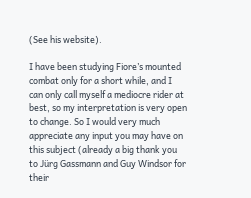(See his website).

I have been studying Fiore’s mounted combat only for a short while, and I can only call myself a mediocre rider at best, so my interpretation is very open to change. So I would very much appreciate any input you may have on this subject (already a big thank you to Jürg Gassmann and Guy Windsor for their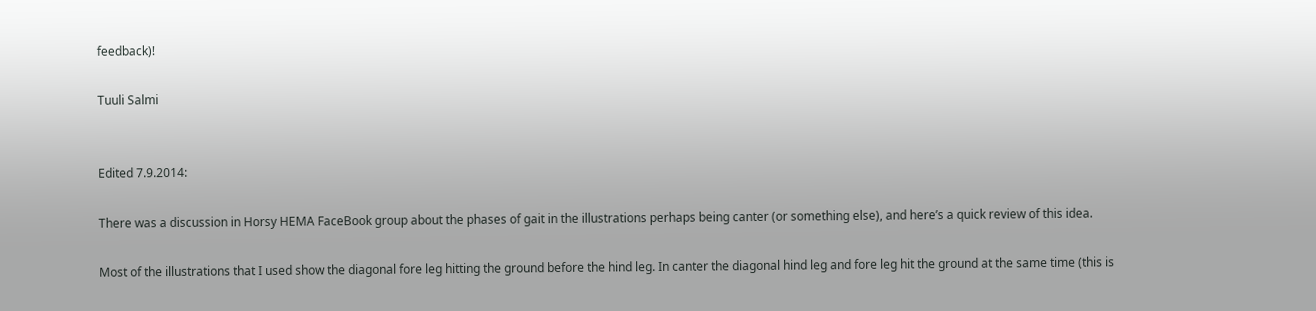feedback)!

Tuuli Salmi


Edited 7.9.2014:

There was a discussion in Horsy HEMA FaceBook group about the phases of gait in the illustrations perhaps being canter (or something else), and here’s a quick review of this idea.

Most of the illustrations that I used show the diagonal fore leg hitting the ground before the hind leg. In canter the diagonal hind leg and fore leg hit the ground at the same time (this is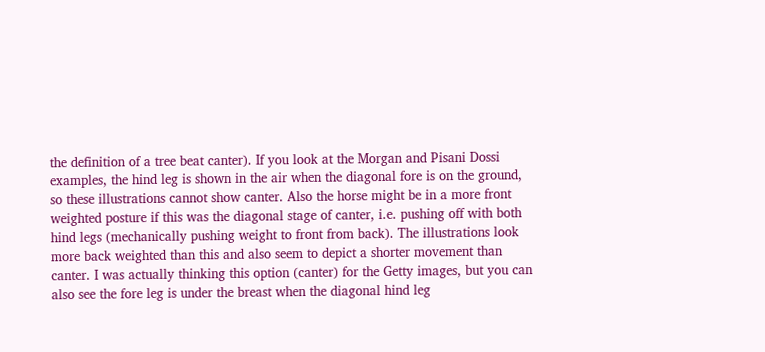the definition of a tree beat canter). If you look at the Morgan and Pisani Dossi examples, the hind leg is shown in the air when the diagonal fore is on the ground, so these illustrations cannot show canter. Also the horse might be in a more front weighted posture if this was the diagonal stage of canter, i.e. pushing off with both hind legs (mechanically pushing weight to front from back). The illustrations look more back weighted than this and also seem to depict a shorter movement than canter. I was actually thinking this option (canter) for the Getty images, but you can also see the fore leg is under the breast when the diagonal hind leg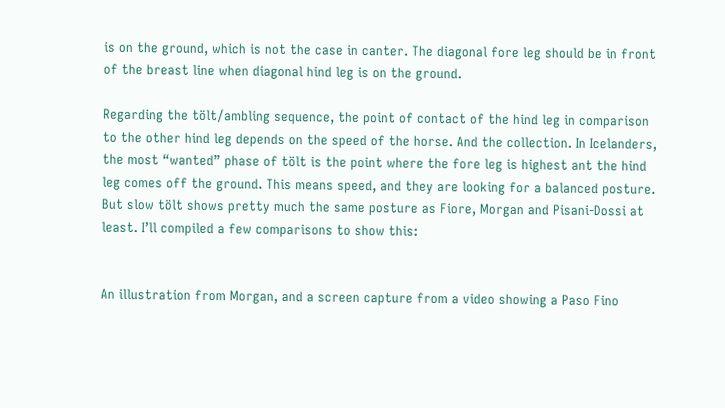is on the ground, which is not the case in canter. The diagonal fore leg should be in front of the breast line when diagonal hind leg is on the ground.

Regarding the tölt/ambling sequence, the point of contact of the hind leg in comparison to the other hind leg depends on the speed of the horse. And the collection. In Icelanders, the most “wanted” phase of tölt is the point where the fore leg is highest ant the hind leg comes off the ground. This means speed, and they are looking for a balanced posture. But slow tölt shows pretty much the same posture as Fiore, Morgan and Pisani-Dossi at least. I’ll compiled a few comparisons to show this:


An illustration from Morgan, and a screen capture from a video showing a Paso Fino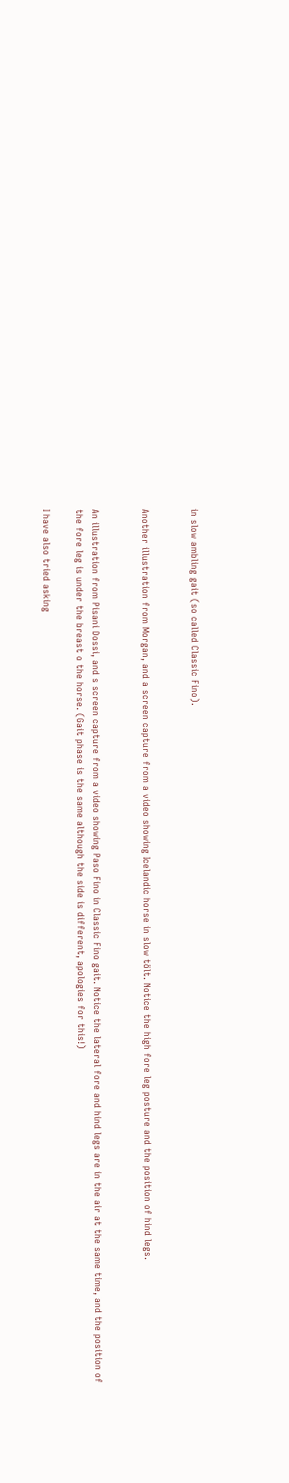in slow ambling gait (so called Classic Fino).


Another illustration from Morgan, and a screen capture from a video showing Icelandic horse in slow tölt. Notice the high fore leg posture and the position of hind legs.


An illustration from Pisani Dossi, and s screen capture from a video showing Paso Fino in Classic Fino gait. Notice the lateral fore and hind legs are in the air at the same time, and the position of the fore leg is under the breast o the horse. (Gait phase is the same although the side is different, apologies for this!)

I have also tried asking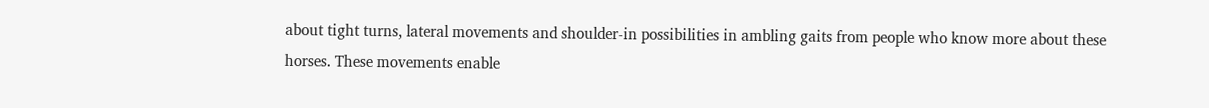about tight turns, lateral movements and shoulder-in possibilities in ambling gaits from people who know more about these horses. These movements enable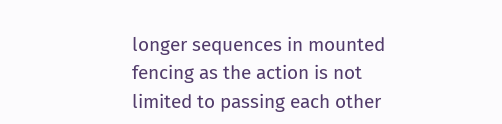longer sequences in mounted fencing as the action is not limited to passing each other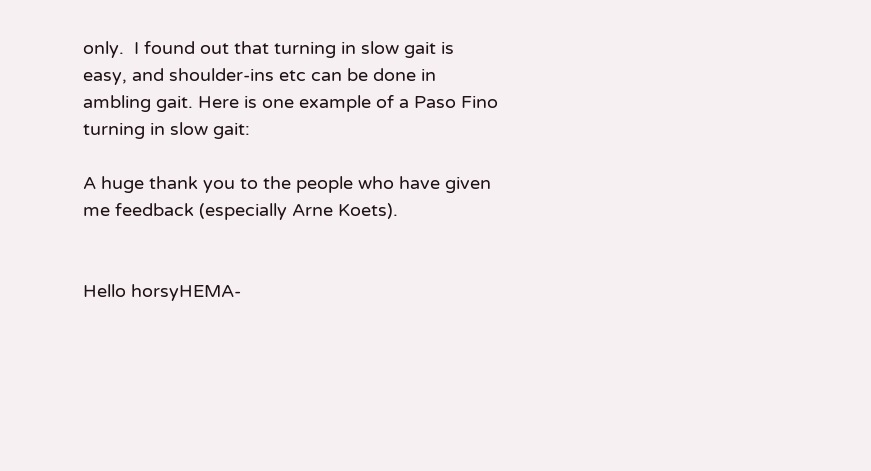only.  I found out that turning in slow gait is easy, and shoulder-ins etc can be done in ambling gait. Here is one example of a Paso Fino turning in slow gait:

A huge thank you to the people who have given me feedback (especially Arne Koets).


Hello horsyHEMA-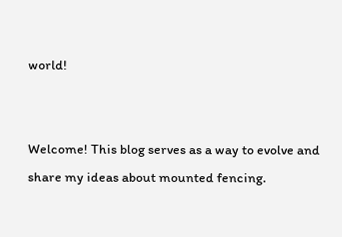world!


Welcome! This blog serves as a way to evolve and share my ideas about mounted fencing.